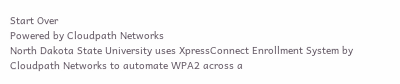Start Over
Powered by Cloudpath Networks
North Dakota State University uses XpressConnect Enrollment System by Cloudpath Networks to automate WPA2 across a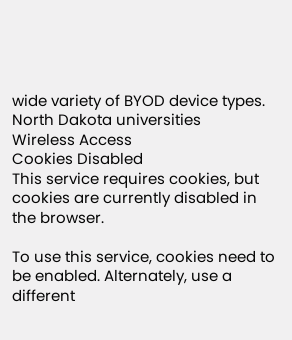wide variety of BYOD device types.
North Dakota universities
Wireless Access
Cookies Disabled
This service requires cookies, but cookies are currently disabled in the browser.

To use this service, cookies need to be enabled. Alternately, use a different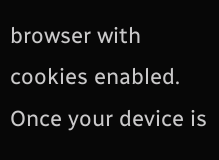browser with cookies enabled. Once your device is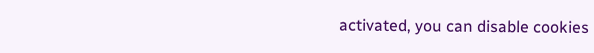activated, you can disable cookies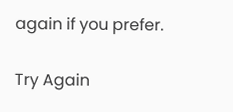again if you prefer.

Try Again